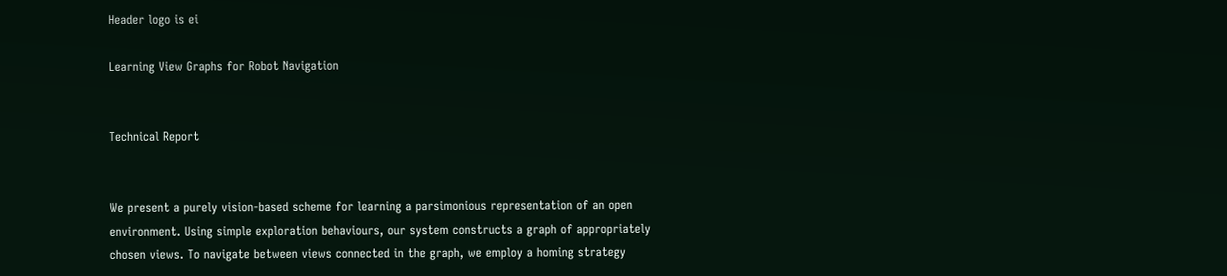Header logo is ei

Learning View Graphs for Robot Navigation


Technical Report


We present a purely vision-based scheme for learning a parsimonious representation of an open environment. Using simple exploration behaviours, our system constructs a graph of appropriately chosen views. To navigate between views connected in the graph, we employ a homing strategy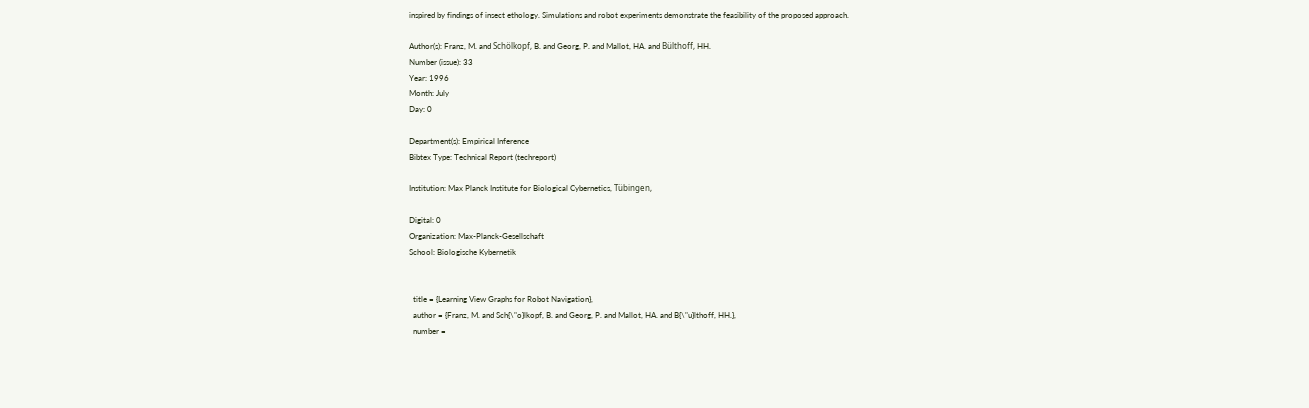inspired by findings of insect ethology. Simulations and robot experiments demonstrate the feasibility of the proposed approach.

Author(s): Franz, M. and Schölkopf, B. and Georg, P. and Mallot, HA. and Bülthoff, HH.
Number (issue): 33
Year: 1996
Month: July
Day: 0

Department(s): Empirical Inference
Bibtex Type: Technical Report (techreport)

Institution: Max Planck Institute for Biological Cybernetics, Tübingen,

Digital: 0
Organization: Max-Planck-Gesellschaft
School: Biologische Kybernetik


  title = {Learning View Graphs for Robot Navigation},
  author = {Franz, M. and Sch{\"o}lkopf, B. and Georg, P. and Mallot, HA. and B{\"u}lthoff, HH.},
  number =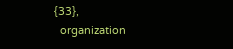{33},
  organization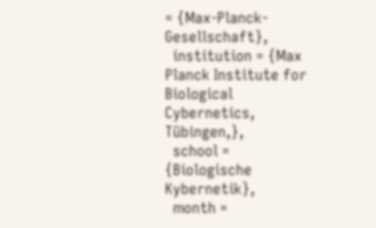= {Max-Planck-Gesellschaft},
  institution = {Max Planck Institute for Biological Cybernetics, Tübingen,},
  school = {Biologische Kybernetik},
  month =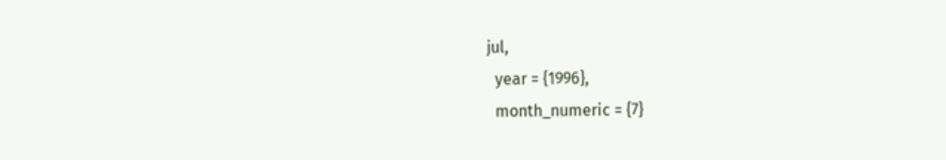jul,
  year = {1996},
  month_numeric = {7}